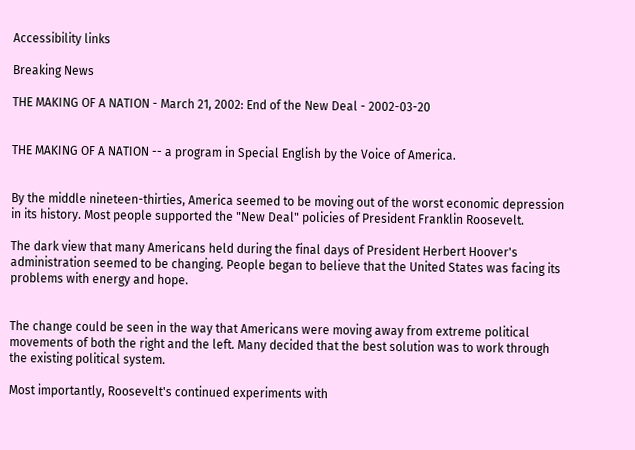Accessibility links

Breaking News

THE MAKING OF A NATION - March 21, 2002: End of the New Deal - 2002-03-20


THE MAKING OF A NATION -- a program in Special English by the Voice of America.


By the middle nineteen-thirties, America seemed to be moving out of the worst economic depression in its history. Most people supported the "New Deal" policies of President Franklin Roosevelt.

The dark view that many Americans held during the final days of President Herbert Hoover's administration seemed to be changing. People began to believe that the United States was facing its problems with energy and hope.


The change could be seen in the way that Americans were moving away from extreme political movements of both the right and the left. Many decided that the best solution was to work through the existing political system.

Most importantly, Roosevelt's continued experiments with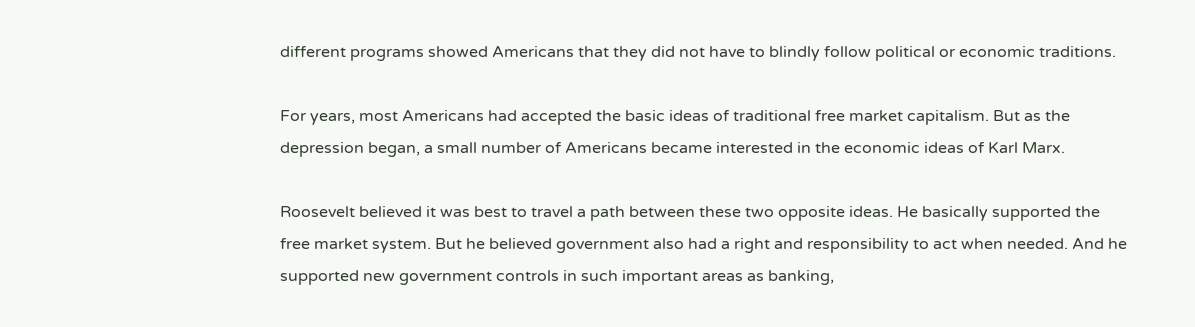different programs showed Americans that they did not have to blindly follow political or economic traditions.

For years, most Americans had accepted the basic ideas of traditional free market capitalism. But as the depression began, a small number of Americans became interested in the economic ideas of Karl Marx.

Roosevelt believed it was best to travel a path between these two opposite ideas. He basically supported the free market system. But he believed government also had a right and responsibility to act when needed. And he supported new government controls in such important areas as banking,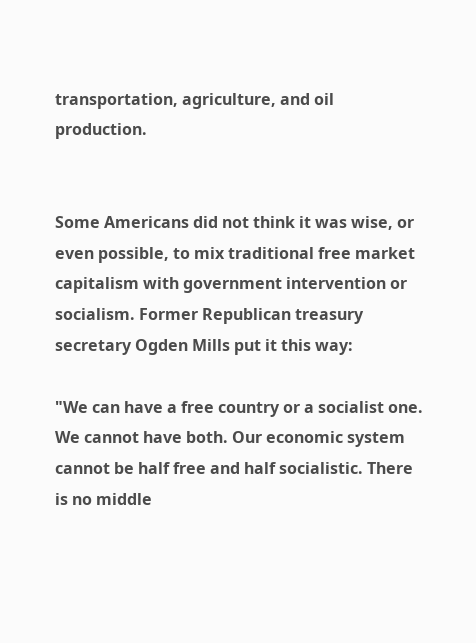transportation, agriculture, and oil production.


Some Americans did not think it was wise, or even possible, to mix traditional free market capitalism with government intervention or socialism. Former Republican treasury secretary Ogden Mills put it this way:

"We can have a free country or a socialist one. We cannot have both. Our economic system cannot be half free and half socialistic. There is no middle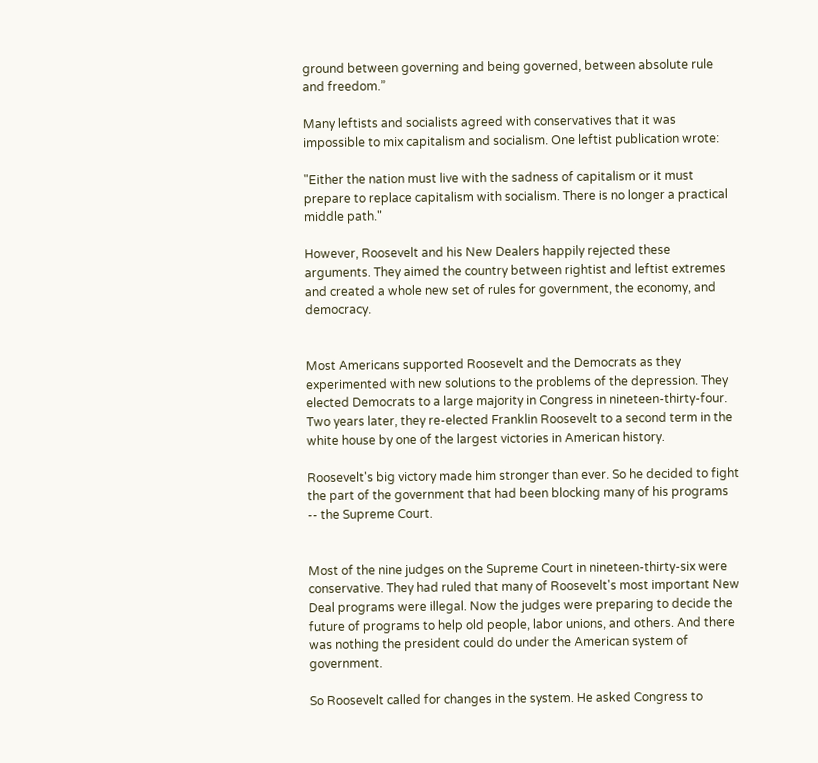ground between governing and being governed, between absolute rule and freedom.”

Many leftists and socialists agreed with conservatives that it was impossible to mix capitalism and socialism. One leftist publication wrote:

"Either the nation must live with the sadness of capitalism or it must prepare to replace capitalism with socialism. There is no longer a practical middle path."

However, Roosevelt and his New Dealers happily rejected these arguments. They aimed the country between rightist and leftist extremes and created a whole new set of rules for government, the economy, and democracy.


Most Americans supported Roosevelt and the Democrats as they experimented with new solutions to the problems of the depression. They elected Democrats to a large majority in Congress in nineteen-thirty-four. Two years later, they re-elected Franklin Roosevelt to a second term in the white house by one of the largest victories in American history.

Roosevelt's big victory made him stronger than ever. So he decided to fight the part of the government that had been blocking many of his programs -- the Supreme Court.


Most of the nine judges on the Supreme Court in nineteen-thirty-six were conservative. They had ruled that many of Roosevelt's most important New Deal programs were illegal. Now the judges were preparing to decide the future of programs to help old people, labor unions, and others. And there was nothing the president could do under the American system of government.

So Roosevelt called for changes in the system. He asked Congress to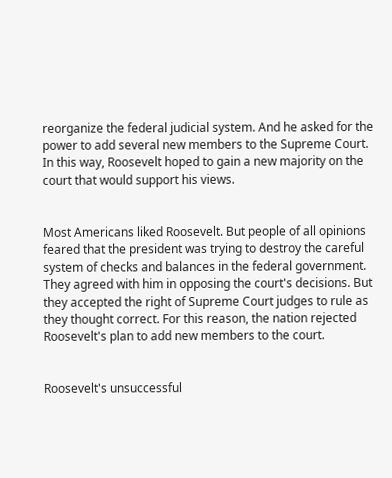reorganize the federal judicial system. And he asked for the power to add several new members to the Supreme Court. In this way, Roosevelt hoped to gain a new majority on the court that would support his views.


Most Americans liked Roosevelt. But people of all opinions feared that the president was trying to destroy the careful system of checks and balances in the federal government. They agreed with him in opposing the court's decisions. But they accepted the right of Supreme Court judges to rule as they thought correct. For this reason, the nation rejected Roosevelt's plan to add new members to the court.


Roosevelt's unsuccessful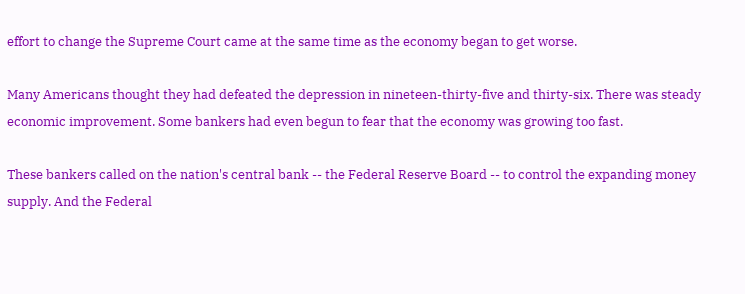effort to change the Supreme Court came at the same time as the economy began to get worse.

Many Americans thought they had defeated the depression in nineteen-thirty-five and thirty-six. There was steady economic improvement. Some bankers had even begun to fear that the economy was growing too fast.

These bankers called on the nation's central bank -- the Federal Reserve Board -- to control the expanding money supply. And the Federal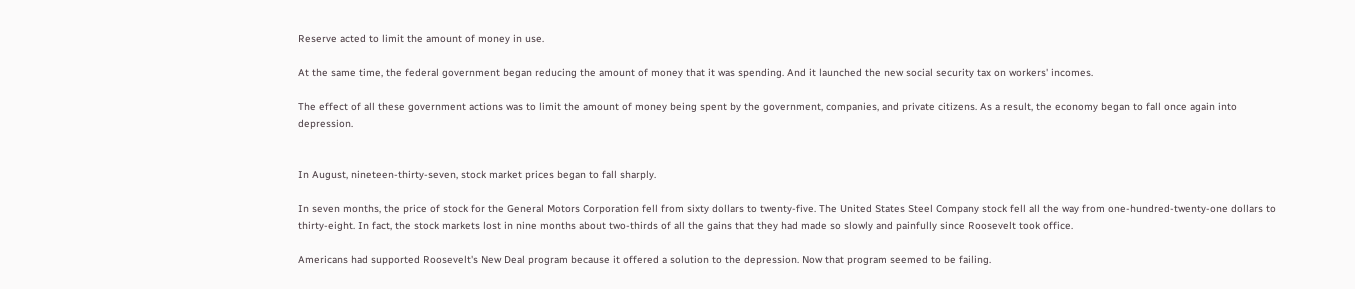Reserve acted to limit the amount of money in use.

At the same time, the federal government began reducing the amount of money that it was spending. And it launched the new social security tax on workers' incomes.

The effect of all these government actions was to limit the amount of money being spent by the government, companies, and private citizens. As a result, the economy began to fall once again into depression.


In August, nineteen-thirty-seven, stock market prices began to fall sharply.

In seven months, the price of stock for the General Motors Corporation fell from sixty dollars to twenty-five. The United States Steel Company stock fell all the way from one-hundred-twenty-one dollars to thirty-eight. In fact, the stock markets lost in nine months about two-thirds of all the gains that they had made so slowly and painfully since Roosevelt took office.

Americans had supported Roosevelt's New Deal program because it offered a solution to the depression. Now that program seemed to be failing.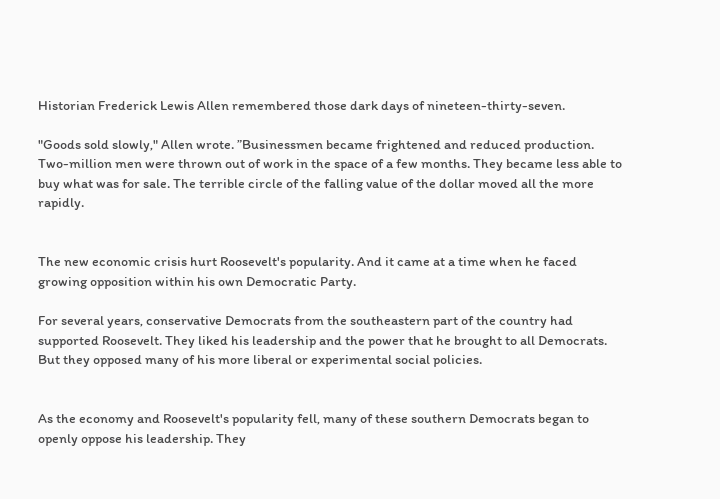Historian Frederick Lewis Allen remembered those dark days of nineteen-thirty-seven.

"Goods sold slowly," Allen wrote. ”Businessmen became frightened and reduced production. Two-million men were thrown out of work in the space of a few months. They became less able to buy what was for sale. The terrible circle of the falling value of the dollar moved all the more rapidly.


The new economic crisis hurt Roosevelt's popularity. And it came at a time when he faced growing opposition within his own Democratic Party.

For several years, conservative Democrats from the southeastern part of the country had supported Roosevelt. They liked his leadership and the power that he brought to all Democrats. But they opposed many of his more liberal or experimental social policies.


As the economy and Roosevelt's popularity fell, many of these southern Democrats began to openly oppose his leadership. They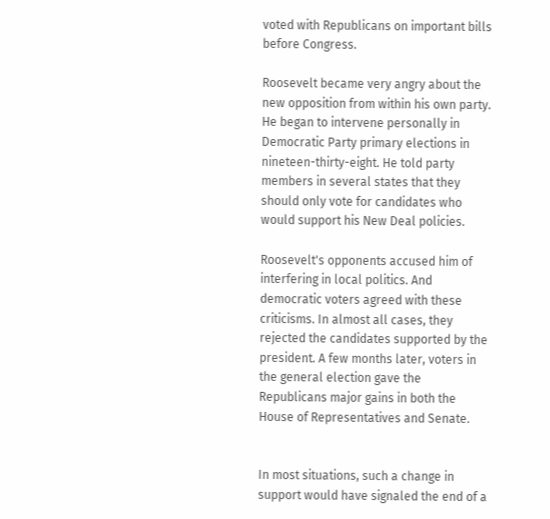voted with Republicans on important bills before Congress.

Roosevelt became very angry about the new opposition from within his own party. He began to intervene personally in Democratic Party primary elections in nineteen-thirty-eight. He told party members in several states that they should only vote for candidates who would support his New Deal policies.

Roosevelt's opponents accused him of interfering in local politics. And democratic voters agreed with these criticisms. In almost all cases, they rejected the candidates supported by the president. A few months later, voters in the general election gave the Republicans major gains in both the House of Representatives and Senate.


In most situations, such a change in support would have signaled the end of a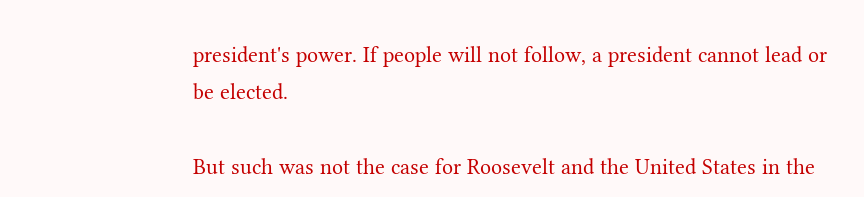president's power. If people will not follow, a president cannot lead or be elected.

But such was not the case for Roosevelt and the United States in the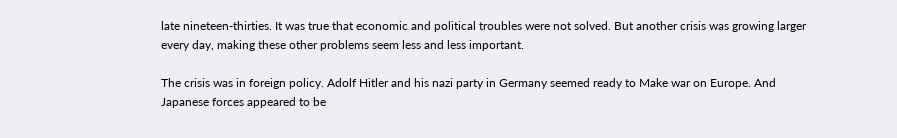late nineteen-thirties. It was true that economic and political troubles were not solved. But another crisis was growing larger every day, making these other problems seem less and less important.

The crisis was in foreign policy. Adolf Hitler and his nazi party in Germany seemed ready to Make war on Europe. And Japanese forces appeared to be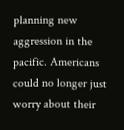planning new aggression in the pacific. Americans could no longer just worry about their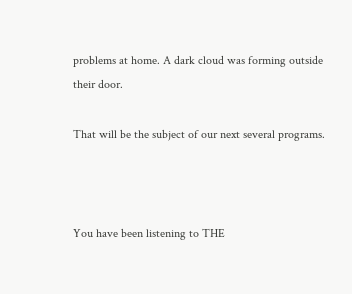problems at home. A dark cloud was forming outside their door.

That will be the subject of our next several programs.



You have been listening to THE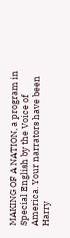MAKING OF A NATION, a program in Special English by the Voice of America. Your narrators have been Harry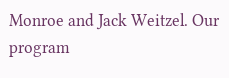Monroe and Jack Weitzel. Our program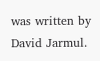was written by David Jarmul.